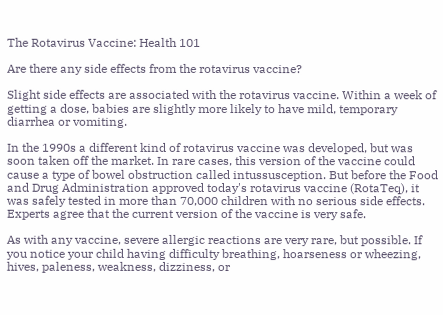The Rotavirus Vaccine: Health 101

Are there any side effects from the rotavirus vaccine?

Slight side effects are associated with the rotavirus vaccine. Within a week of getting a dose, babies are slightly more likely to have mild, temporary diarrhea or vomiting.

In the 1990s a different kind of rotavirus vaccine was developed, but was soon taken off the market. In rare cases, this version of the vaccine could cause a type of bowel obstruction called intussusception. But before the Food and Drug Administration approved today's rotavirus vaccine (RotaTeq), it was safely tested in more than 70,000 children with no serious side effects. Experts agree that the current version of the vaccine is very safe.

As with any vaccine, severe allergic reactions are very rare, but possible. If you notice your child having difficulty breathing, hoarseness or wheezing, hives, paleness, weakness, dizziness, or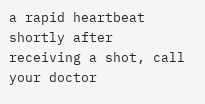a rapid heartbeat shortly after receiving a shot, call your doctor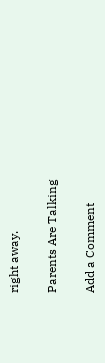right away.

Parents Are Talking

Add a Comment